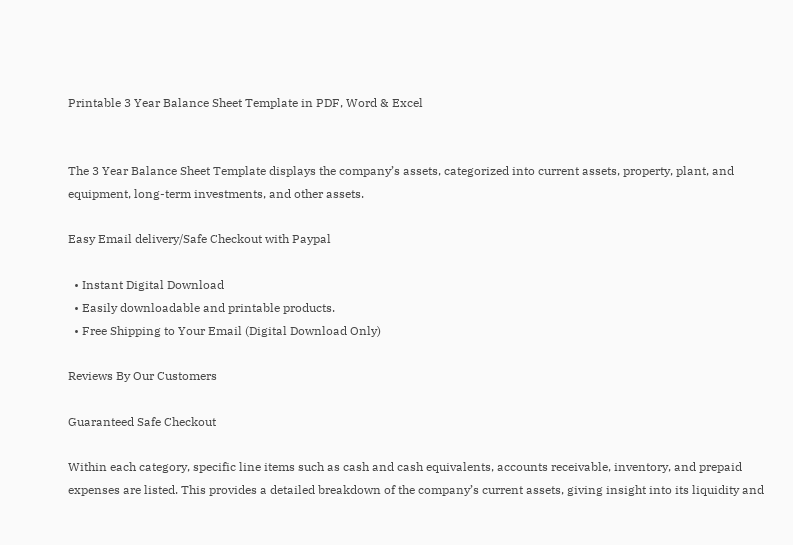Printable 3 Year Balance Sheet Template in PDF, Word & Excel


The 3 Year Balance Sheet Template displays the company’s assets, categorized into current assets, property, plant, and equipment, long-term investments, and other assets.

Easy Email delivery/Safe Checkout with Paypal

  • Instant Digital Download
  • Easily downloadable and printable products.
  • Free Shipping to Your Email (Digital Download Only)

Reviews By Our Customers

Guaranteed Safe Checkout

Within each category, specific line items such as cash and cash equivalents, accounts receivable, inventory, and prepaid expenses are listed. This provides a detailed breakdown of the company’s current assets, giving insight into its liquidity and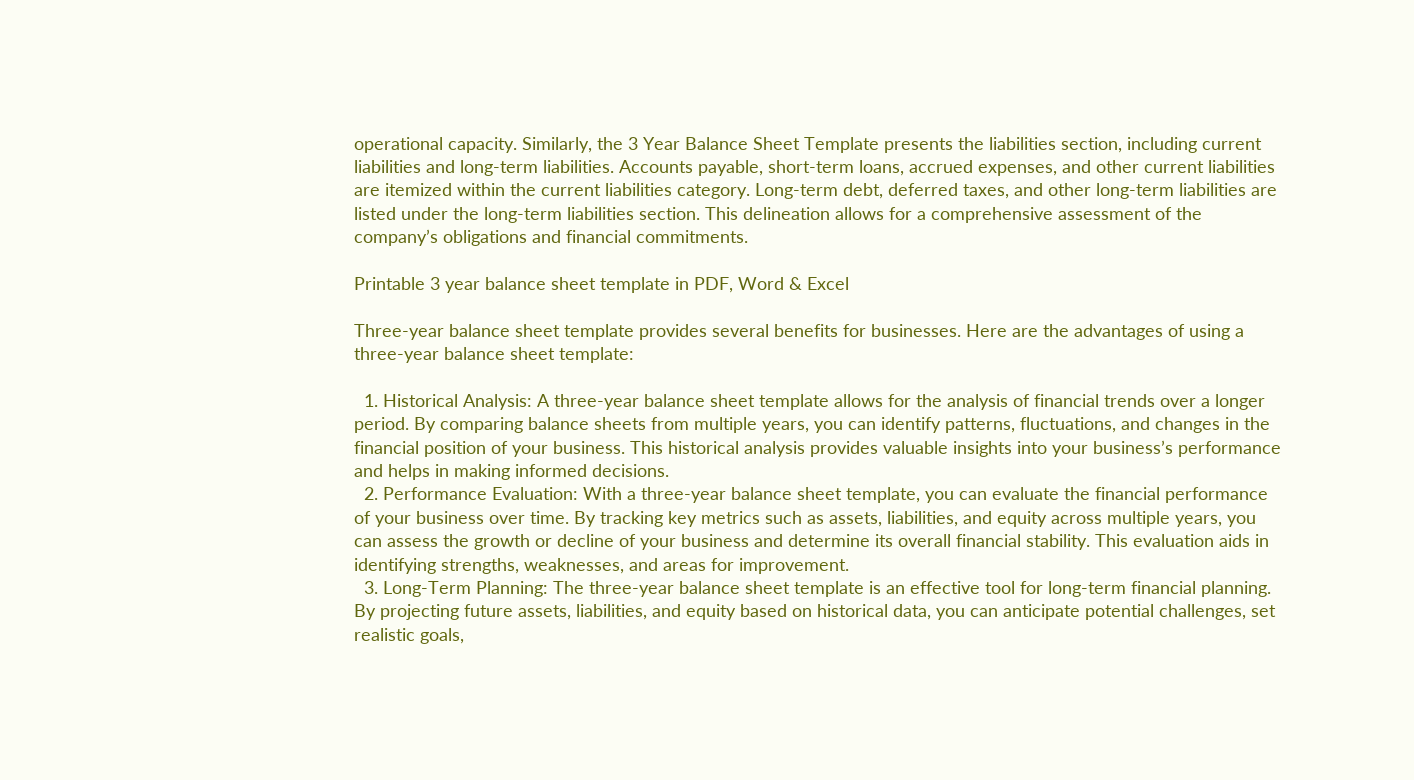operational capacity. Similarly, the 3 Year Balance Sheet Template presents the liabilities section, including current liabilities and long-term liabilities. Accounts payable, short-term loans, accrued expenses, and other current liabilities are itemized within the current liabilities category. Long-term debt, deferred taxes, and other long-term liabilities are listed under the long-term liabilities section. This delineation allows for a comprehensive assessment of the company’s obligations and financial commitments.

Printable 3 year balance sheet template in PDF, Word & Excel

Three-year balance sheet template provides several benefits for businesses. Here are the advantages of using a three-year balance sheet template:

  1. Historical Analysis: A three-year balance sheet template allows for the analysis of financial trends over a longer period. By comparing balance sheets from multiple years, you can identify patterns, fluctuations, and changes in the financial position of your business. This historical analysis provides valuable insights into your business’s performance and helps in making informed decisions.
  2. Performance Evaluation: With a three-year balance sheet template, you can evaluate the financial performance of your business over time. By tracking key metrics such as assets, liabilities, and equity across multiple years, you can assess the growth or decline of your business and determine its overall financial stability. This evaluation aids in identifying strengths, weaknesses, and areas for improvement.
  3. Long-Term Planning: The three-year balance sheet template is an effective tool for long-term financial planning. By projecting future assets, liabilities, and equity based on historical data, you can anticipate potential challenges, set realistic goals,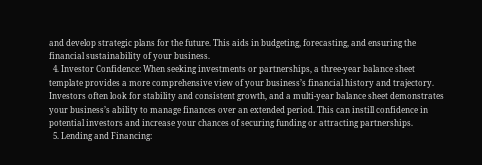and develop strategic plans for the future. This aids in budgeting, forecasting, and ensuring the financial sustainability of your business.
  4. Investor Confidence: When seeking investments or partnerships, a three-year balance sheet template provides a more comprehensive view of your business’s financial history and trajectory. Investors often look for stability and consistent growth, and a multi-year balance sheet demonstrates your business’s ability to manage finances over an extended period. This can instill confidence in potential investors and increase your chances of securing funding or attracting partnerships.
  5. Lending and Financing: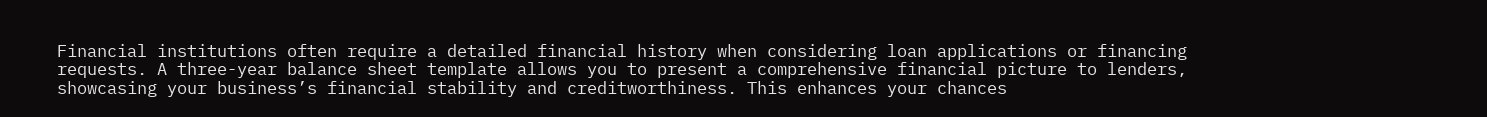Financial institutions often require a detailed financial history when considering loan applications or financing requests. A three-year balance sheet template allows you to present a comprehensive financial picture to lenders, showcasing your business’s financial stability and creditworthiness. This enhances your chances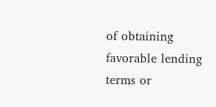of obtaining favorable lending terms or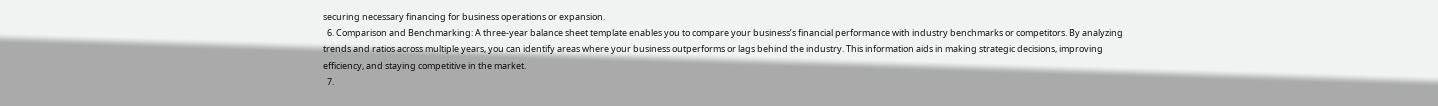securing necessary financing for business operations or expansion.
  6. Comparison and Benchmarking: A three-year balance sheet template enables you to compare your business’s financial performance with industry benchmarks or competitors. By analyzing trends and ratios across multiple years, you can identify areas where your business outperforms or lags behind the industry. This information aids in making strategic decisions, improving efficiency, and staying competitive in the market.
  7.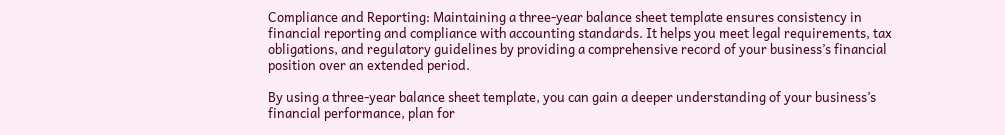Compliance and Reporting: Maintaining a three-year balance sheet template ensures consistency in financial reporting and compliance with accounting standards. It helps you meet legal requirements, tax obligations, and regulatory guidelines by providing a comprehensive record of your business’s financial position over an extended period.

By using a three-year balance sheet template, you can gain a deeper understanding of your business’s financial performance, plan for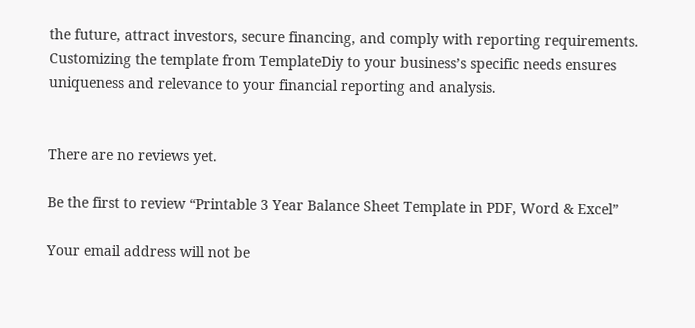the future, attract investors, secure financing, and comply with reporting requirements. Customizing the template from TemplateDiy to your business’s specific needs ensures uniqueness and relevance to your financial reporting and analysis.


There are no reviews yet.

Be the first to review “Printable 3 Year Balance Sheet Template in PDF, Word & Excel”

Your email address will not be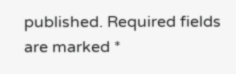published. Required fields are marked *